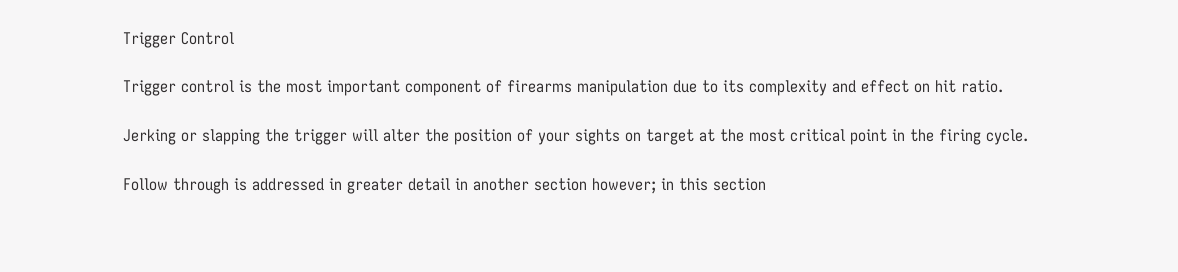Trigger Control

Trigger control is the most important component of firearms manipulation due to its complexity and effect on hit ratio.

Jerking or slapping the trigger will alter the position of your sights on target at the most critical point in the firing cycle.

Follow through is addressed in greater detail in another section however; in this section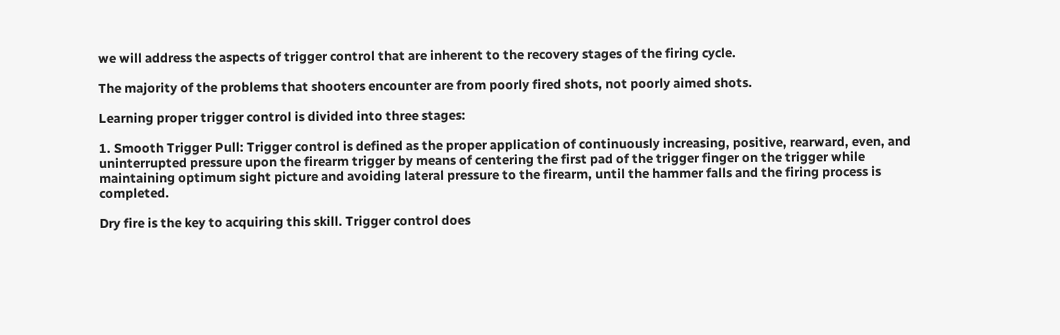we will address the aspects of trigger control that are inherent to the recovery stages of the firing cycle.

The majority of the problems that shooters encounter are from poorly fired shots, not poorly aimed shots.

Learning proper trigger control is divided into three stages:

1. Smooth Trigger Pull: Trigger control is defined as the proper application of continuously increasing, positive, rearward, even, and uninterrupted pressure upon the firearm trigger by means of centering the first pad of the trigger finger on the trigger while maintaining optimum sight picture and avoiding lateral pressure to the firearm, until the hammer falls and the firing process is completed.

Dry fire is the key to acquiring this skill. Trigger control does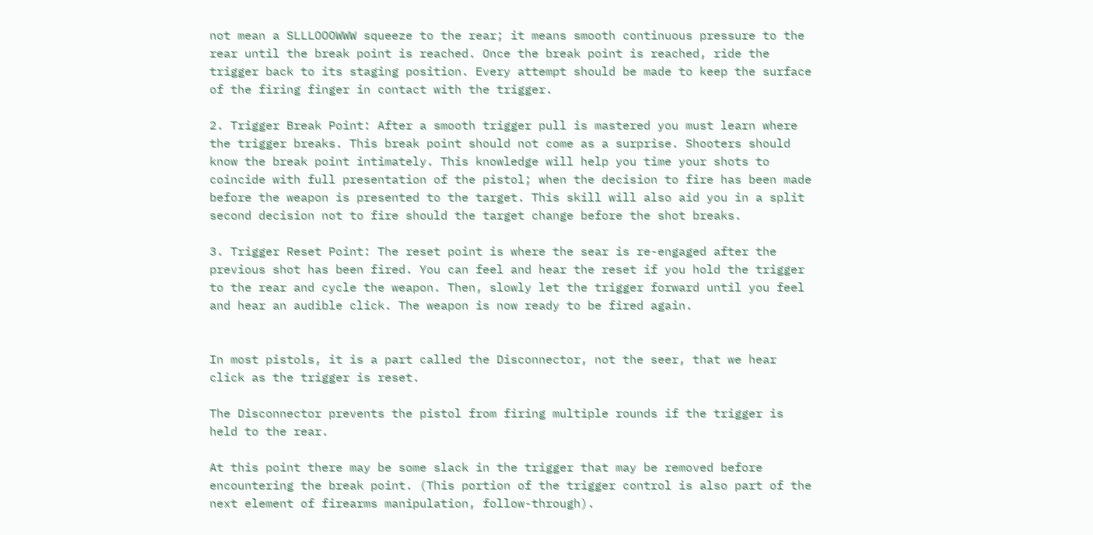not mean a SLLLOOOWWW squeeze to the rear; it means smooth continuous pressure to the rear until the break point is reached. Once the break point is reached, ride the trigger back to its staging position. Every attempt should be made to keep the surface of the firing finger in contact with the trigger.

2. Trigger Break Point: After a smooth trigger pull is mastered you must learn where the trigger breaks. This break point should not come as a surprise. Shooters should know the break point intimately. This knowledge will help you time your shots to coincide with full presentation of the pistol; when the decision to fire has been made before the weapon is presented to the target. This skill will also aid you in a split second decision not to fire should the target change before the shot breaks.

3. Trigger Reset Point: The reset point is where the sear is re-engaged after the previous shot has been fired. You can feel and hear the reset if you hold the trigger to the rear and cycle the weapon. Then, slowly let the trigger forward until you feel and hear an audible click. The weapon is now ready to be fired again.


In most pistols, it is a part called the Disconnector, not the seer, that we hear click as the trigger is reset.

The Disconnector prevents the pistol from firing multiple rounds if the trigger is held to the rear.

At this point there may be some slack in the trigger that may be removed before encountering the break point. (This portion of the trigger control is also part of the next element of firearms manipulation, follow-through).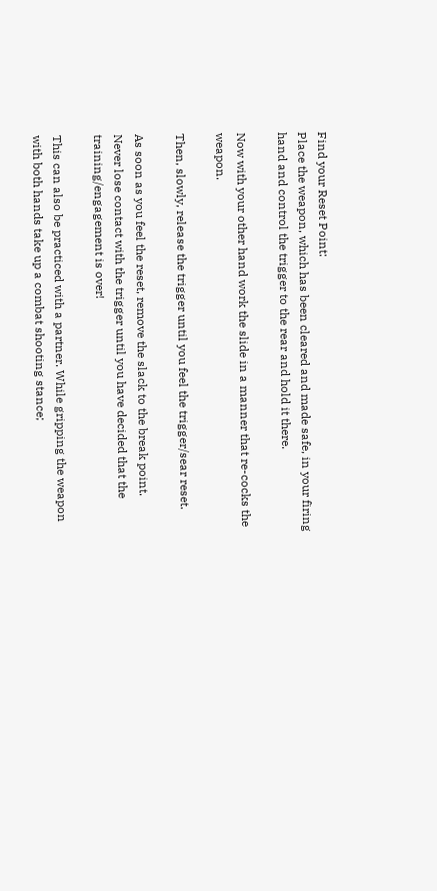Find your Reset Point:
Place the weapon, which has been cleared and made safe, in your firing hand and control the trigger to the rear and hold it there.

Now with your other hand work the slide in a manner that re-cocks the weapon.

Then, slowly, release the trigger until you feel the trigger/sear reset.

As soon as you feel the reset, remove the slack to the break point.
Never lose contact with the trigger until you have decided that the training/engagement is over!

This can also be practiced with a partner. While gripping the weapon with both hands take up a combat shooting stance;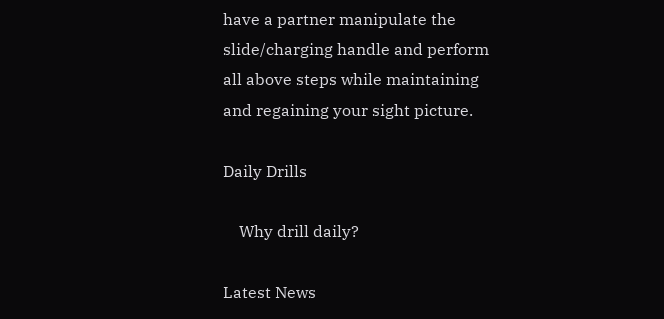have a partner manipulate the slide/charging handle and perform all above steps while maintaining and regaining your sight picture.

Daily Drills

    Why drill daily?

Latest News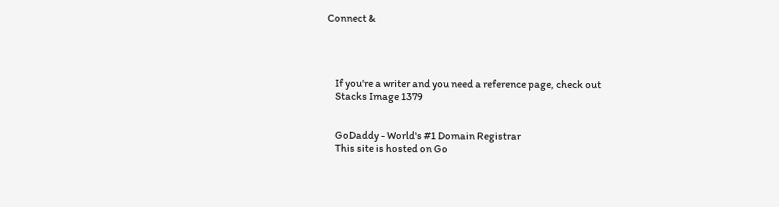Connect &




    If you're a writer and you need a reference page, check out
    Stacks Image 1379


    GoDaddy - World's #1 Domain Registrar
    This site is hosted on Go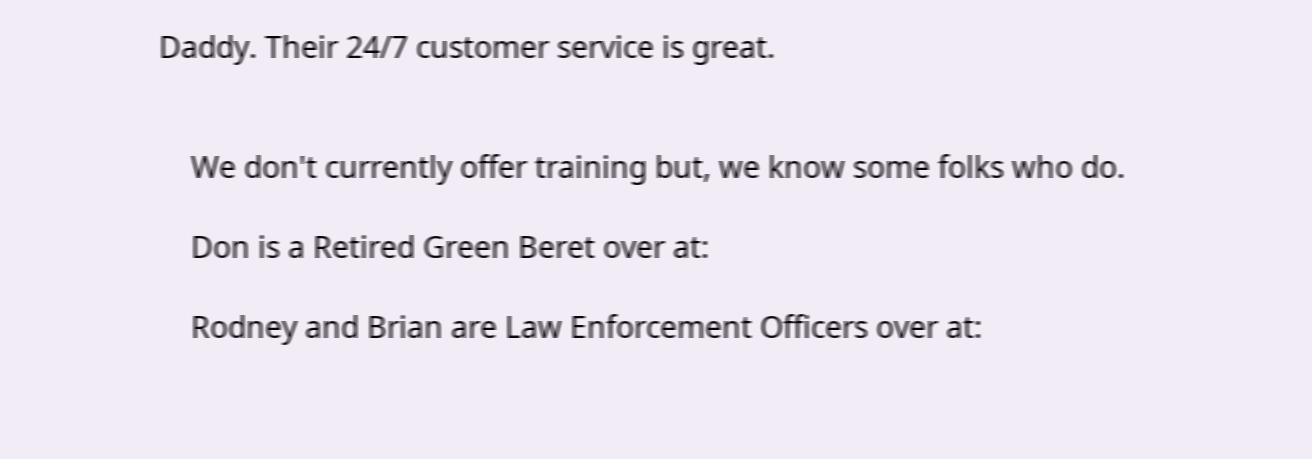Daddy. Their 24/7 customer service is great.


    We don't currently offer training but, we know some folks who do.

    Don is a Retired Green Beret over at:

    Rodney and Brian are Law Enforcement Officers over at: